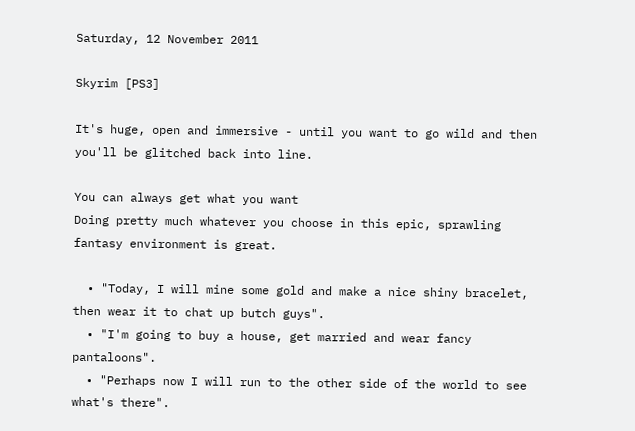Saturday, 12 November 2011

Skyrim [PS3]

It's huge, open and immersive - until you want to go wild and then you'll be glitched back into line.

You can always get what you want
Doing pretty much whatever you choose in this epic, sprawling fantasy environment is great.

  • "Today, I will mine some gold and make a nice shiny bracelet, then wear it to chat up butch guys".
  • "I'm going to buy a house, get married and wear fancy pantaloons".
  • "Perhaps now I will run to the other side of the world to see what's there".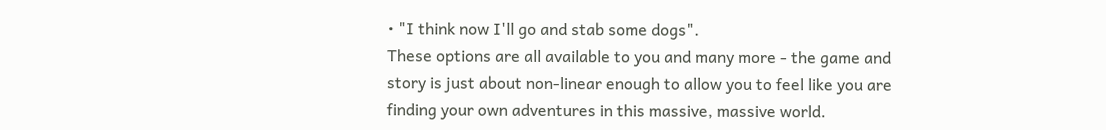• "I think now I'll go and stab some dogs".
These options are all available to you and many more - the game and story is just about non-linear enough to allow you to feel like you are finding your own adventures in this massive, massive world.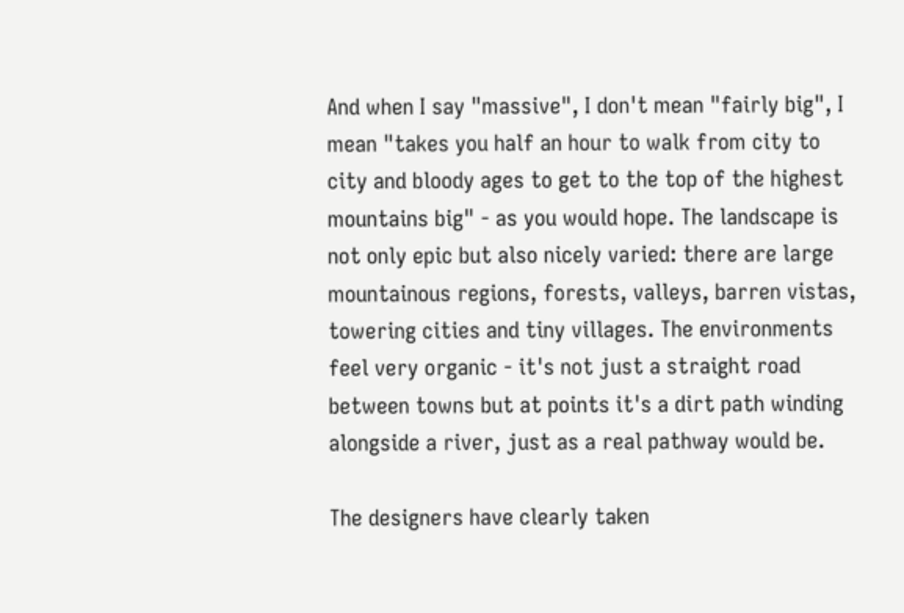And when I say "massive", I don't mean "fairly big", I mean "takes you half an hour to walk from city to city and bloody ages to get to the top of the highest mountains big" - as you would hope. The landscape is not only epic but also nicely varied: there are large mountainous regions, forests, valleys, barren vistas, towering cities and tiny villages. The environments feel very organic - it's not just a straight road between towns but at points it's a dirt path winding alongside a river, just as a real pathway would be.

The designers have clearly taken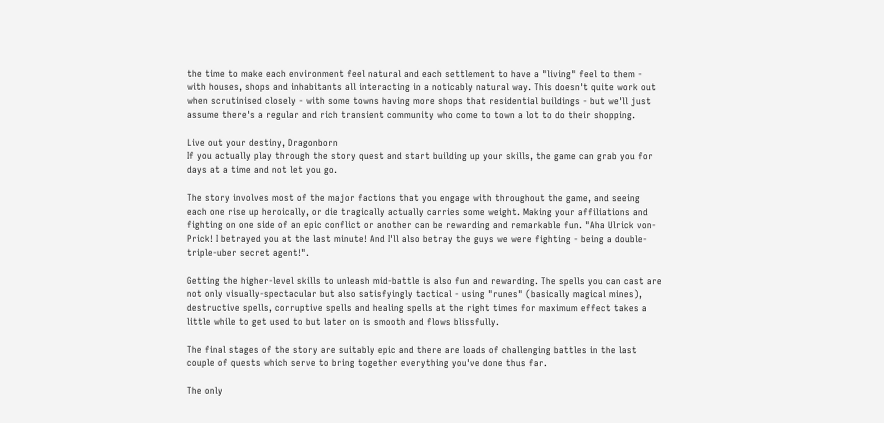the time to make each environment feel natural and each settlement to have a "living" feel to them - with houses, shops and inhabitants all interacting in a noticably natural way. This doesn't quite work out when scrutinised closely - with some towns having more shops that residential buildings - but we'll just assume there's a regular and rich transient community who come to town a lot to do their shopping.

Live out your destiny, Dragonborn
If you actually play through the story quest and start building up your skills, the game can grab you for days at a time and not let you go.

The story involves most of the major factions that you engage with throughout the game, and seeing each one rise up heroically, or die tragically actually carries some weight. Making your affiliations and fighting on one side of an epic conflict or another can be rewarding and remarkable fun. "Aha Ulrick von-Prick! I betrayed you at the last minute! And I'll also betray the guys we were fighting - being a double-triple-uber secret agent!".

Getting the higher-level skills to unleash mid-battle is also fun and rewarding. The spells you can cast are not only visually-spectacular but also satisfyingly tactical - using "runes" (basically magical mines), destructive spells, corruptive spells and healing spells at the right times for maximum effect takes a little while to get used to but later on is smooth and flows blissfully.

The final stages of the story are suitably epic and there are loads of challenging battles in the last couple of quests which serve to bring together everything you've done thus far.

The only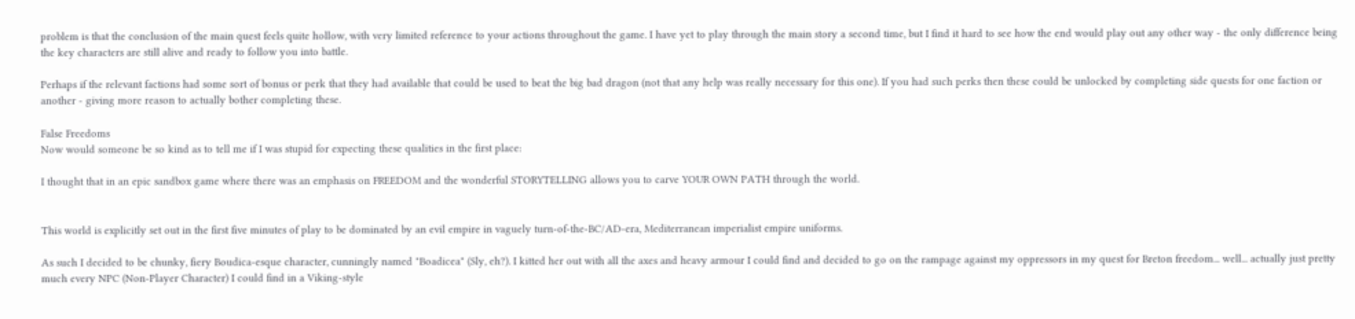problem is that the conclusion of the main quest feels quite hollow, with very limited reference to your actions throughout the game. I have yet to play through the main story a second time, but I find it hard to see how the end would play out any other way - the only difference being the key characters are still alive and ready to follow you into battle.

Perhaps if the relevant factions had some sort of bonus or perk that they had available that could be used to beat the big bad dragon (not that any help was really necessary for this one). If you had such perks then these could be unlocked by completing side quests for one faction or another - giving more reason to actually bother completing these.

False Freedoms
Now would someone be so kind as to tell me if I was stupid for expecting these qualities in the first place:

I thought that in an epic sandbox game where there was an emphasis on FREEDOM and the wonderful STORYTELLING allows you to carve YOUR OWN PATH through the world.


This world is explicitly set out in the first five minutes of play to be dominated by an evil empire in vaguely turn-of-the-BC/AD-era, Mediterranean imperialist empire uniforms.

As such I decided to be chunky, fiery Boudica-esque character, cunningly named "Boadicea" (Sly, eh?). I kitted her out with all the axes and heavy armour I could find and decided to go on the rampage against my oppressors in my quest for Breton freedom... well... actually just pretty much every NPC (Non-Player Character) I could find in a Viking-style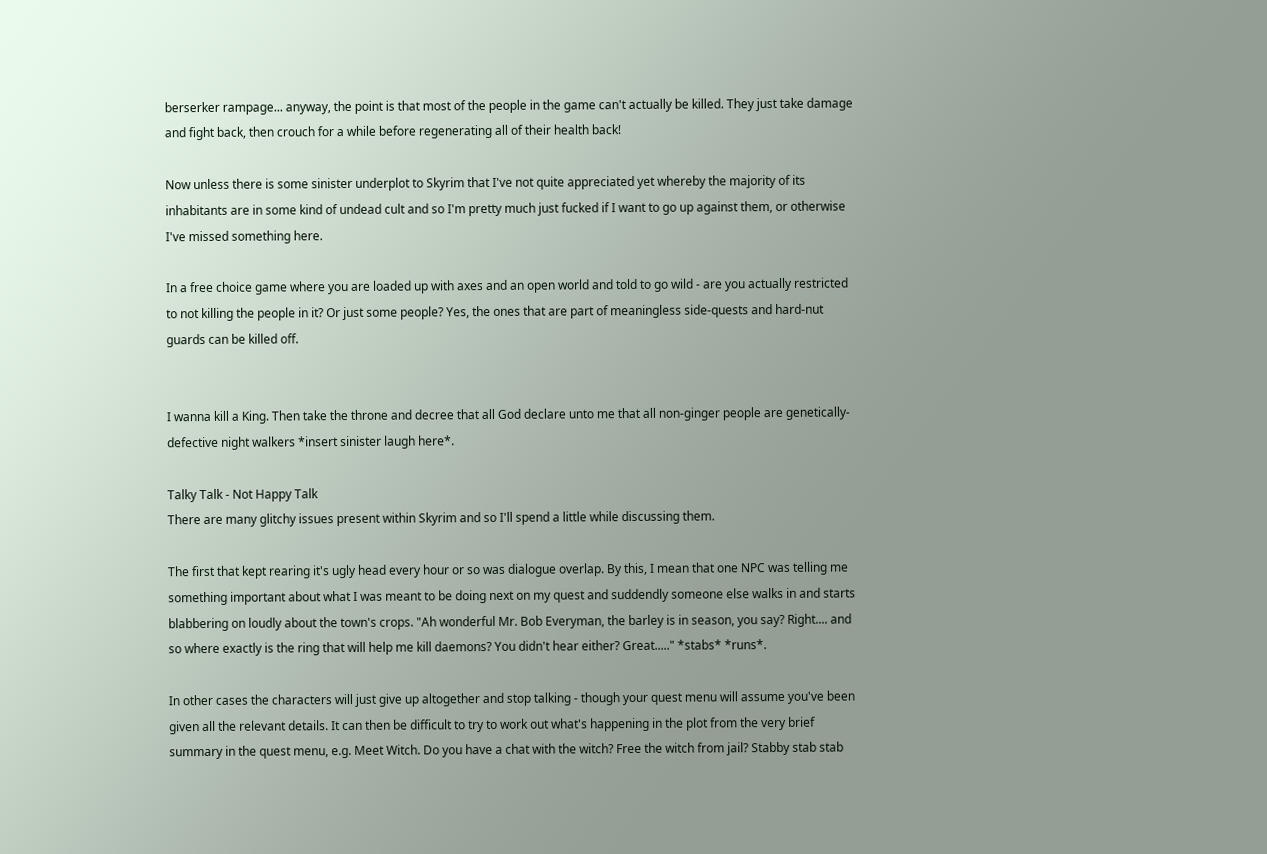berserker rampage... anyway, the point is that most of the people in the game can't actually be killed. They just take damage and fight back, then crouch for a while before regenerating all of their health back!

Now unless there is some sinister underplot to Skyrim that I've not quite appreciated yet whereby the majority of its inhabitants are in some kind of undead cult and so I'm pretty much just fucked if I want to go up against them, or otherwise I've missed something here.

In a free choice game where you are loaded up with axes and an open world and told to go wild - are you actually restricted to not killing the people in it? Or just some people? Yes, the ones that are part of meaningless side-quests and hard-nut guards can be killed off.


I wanna kill a King. Then take the throne and decree that all God declare unto me that all non-ginger people are genetically-defective night walkers *insert sinister laugh here*.

Talky Talk - Not Happy Talk
There are many glitchy issues present within Skyrim and so I'll spend a little while discussing them.

The first that kept rearing it's ugly head every hour or so was dialogue overlap. By this, I mean that one NPC was telling me something important about what I was meant to be doing next on my quest and suddendly someone else walks in and starts blabbering on loudly about the town's crops. "Ah wonderful Mr. Bob Everyman, the barley is in season, you say? Right.... and so where exactly is the ring that will help me kill daemons? You didn't hear either? Great....." *stabs* *runs*.

In other cases the characters will just give up altogether and stop talking - though your quest menu will assume you've been given all the relevant details. It can then be difficult to try to work out what's happening in the plot from the very brief summary in the quest menu, e.g. Meet Witch. Do you have a chat with the witch? Free the witch from jail? Stabby stab stab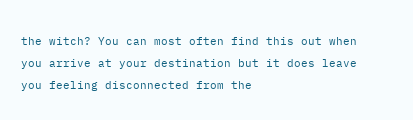the witch? You can most often find this out when you arrive at your destination but it does leave you feeling disconnected from the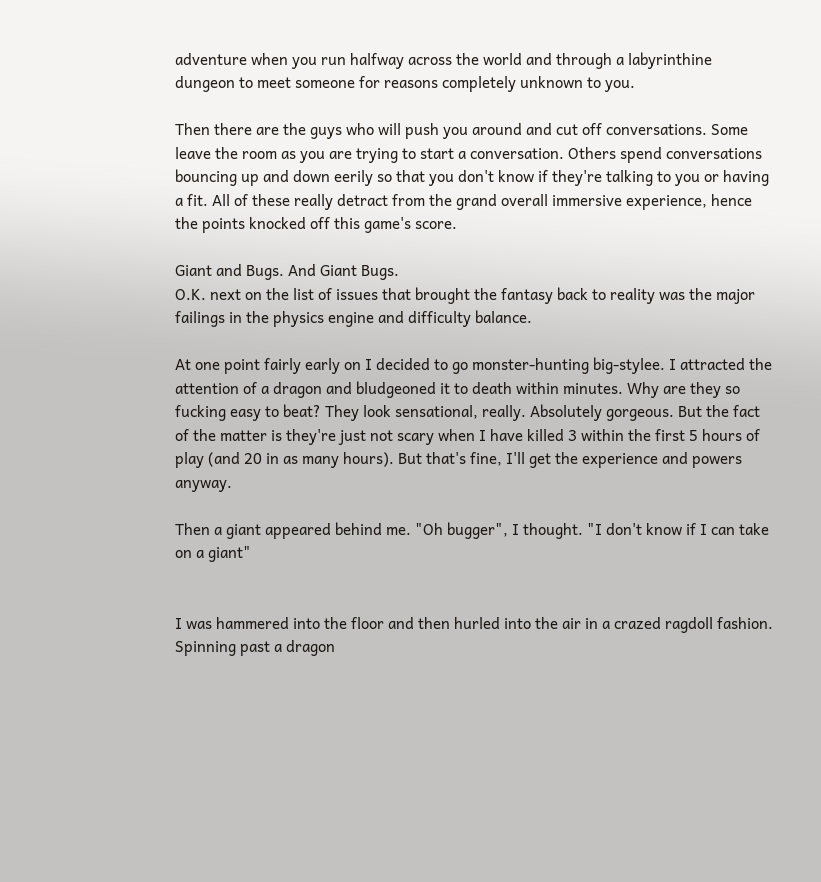adventure when you run halfway across the world and through a labyrinthine dungeon to meet someone for reasons completely unknown to you.

Then there are the guys who will push you around and cut off conversations. Some leave the room as you are trying to start a conversation. Others spend conversations bouncing up and down eerily so that you don't know if they're talking to you or having a fit. All of these really detract from the grand overall immersive experience, hence the points knocked off this game's score.

Giant and Bugs. And Giant Bugs.
O.K. next on the list of issues that brought the fantasy back to reality was the major failings in the physics engine and difficulty balance.

At one point fairly early on I decided to go monster-hunting big-stylee. I attracted the attention of a dragon and bludgeoned it to death within minutes. Why are they so fucking easy to beat? They look sensational, really. Absolutely gorgeous. But the fact of the matter is they're just not scary when I have killed 3 within the first 5 hours of play (and 20 in as many hours). But that's fine, I'll get the experience and powers anyway.

Then a giant appeared behind me. "Oh bugger", I thought. "I don't know if I can take on a giant"


I was hammered into the floor and then hurled into the air in a crazed ragdoll fashion. Spinning past a dragon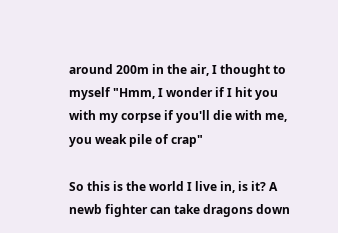around 200m in the air, I thought to myself "Hmm, I wonder if I hit you with my corpse if you'll die with me, you weak pile of crap"

So this is the world I live in, is it? A newb fighter can take dragons down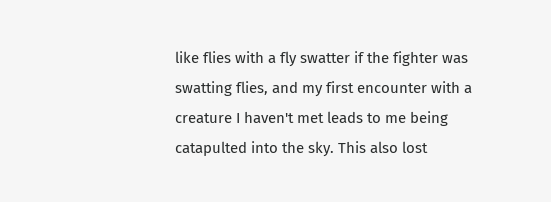like flies with a fly swatter if the fighter was swatting flies, and my first encounter with a creature I haven't met leads to me being catapulted into the sky. This also lost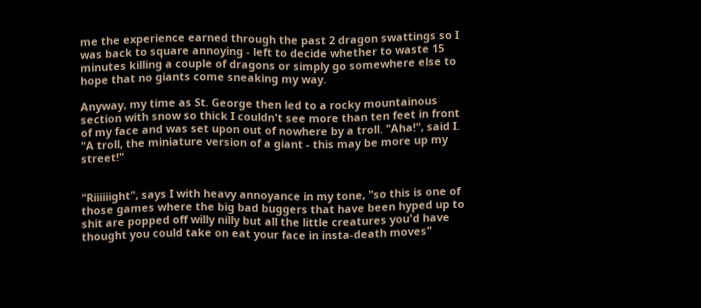me the experience earned through the past 2 dragon swattings so I was back to square annoying - left to decide whether to waste 15 minutes killing a couple of dragons or simply go somewhere else to hope that no giants come sneaking my way.

Anyway, my time as St. George then led to a rocky mountainous section with snow so thick I couldn't see more than ten feet in front of my face and was set upon out of nowhere by a troll. "Aha!", said I. "A troll, the miniature version of a giant - this may be more up my street!"


"Riiiiiight", says I with heavy annoyance in my tone, "so this is one of those games where the big bad buggers that have been hyped up to shit are popped off willy nilly but all the little creatures you'd have thought you could take on eat your face in insta-death moves"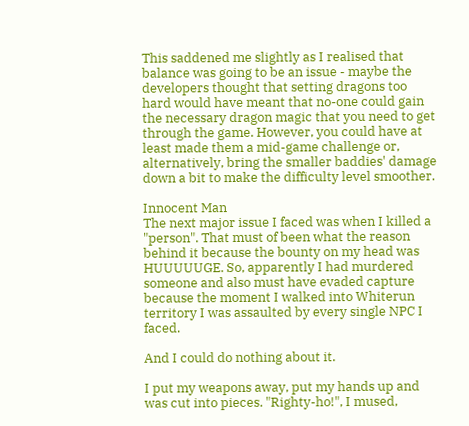This saddened me slightly as I realised that balance was going to be an issue - maybe the developers thought that setting dragons too hard would have meant that no-one could gain the necessary dragon magic that you need to get through the game. However, you could have at least made them a mid-game challenge or, alternatively, bring the smaller baddies' damage down a bit to make the difficulty level smoother.

Innocent Man
The next major issue I faced was when I killed a "person". That must of been what the reason behind it because the bounty on my head was HUUUUUGE. So, apparently I had murdered someone and also must have evaded capture because the moment I walked into Whiterun territory I was assaulted by every single NPC I faced.

And I could do nothing about it.

I put my weapons away, put my hands up and was cut into pieces. "Righty-ho!", I mused,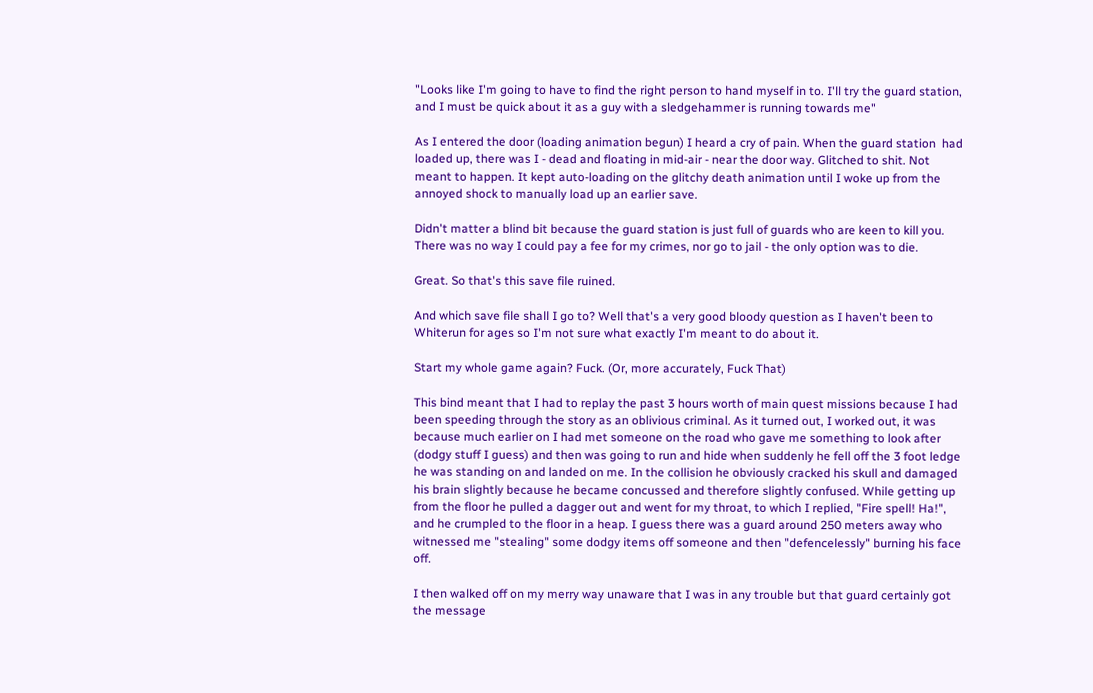"Looks like I'm going to have to find the right person to hand myself in to. I'll try the guard station, and I must be quick about it as a guy with a sledgehammer is running towards me"

As I entered the door (loading animation begun) I heard a cry of pain. When the guard station  had loaded up, there was I - dead and floating in mid-air - near the door way. Glitched to shit. Not meant to happen. It kept auto-loading on the glitchy death animation until I woke up from the annoyed shock to manually load up an earlier save.

Didn't matter a blind bit because the guard station is just full of guards who are keen to kill you. There was no way I could pay a fee for my crimes, nor go to jail - the only option was to die.

Great. So that's this save file ruined.

And which save file shall I go to? Well that's a very good bloody question as I haven't been to Whiterun for ages so I'm not sure what exactly I'm meant to do about it.

Start my whole game again? Fuck. (Or, more accurately, Fuck That)

This bind meant that I had to replay the past 3 hours worth of main quest missions because I had been speeding through the story as an oblivious criminal. As it turned out, I worked out, it was because much earlier on I had met someone on the road who gave me something to look after (dodgy stuff I guess) and then was going to run and hide when suddenly he fell off the 3 foot ledge he was standing on and landed on me. In the collision he obviously cracked his skull and damaged his brain slightly because he became concussed and therefore slightly confused. While getting up from the floor he pulled a dagger out and went for my throat, to which I replied, "Fire spell! Ha!", and he crumpled to the floor in a heap. I guess there was a guard around 250 meters away who witnessed me "stealing" some dodgy items off someone and then "defencelessly" burning his face off.

I then walked off on my merry way unaware that I was in any trouble but that guard certainly got the message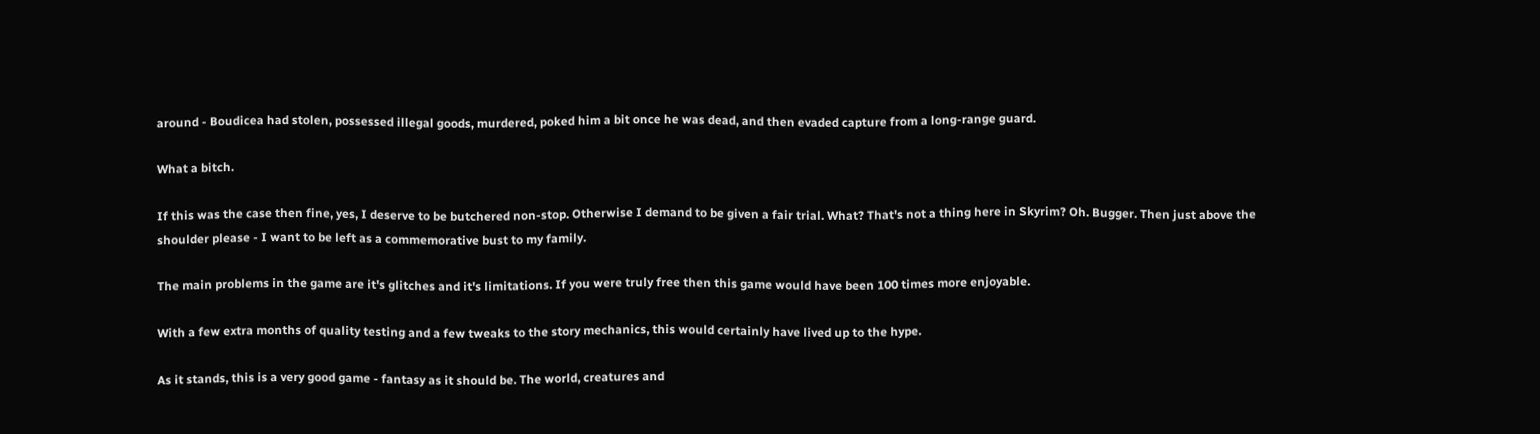around - Boudicea had stolen, possessed illegal goods, murdered, poked him a bit once he was dead, and then evaded capture from a long-range guard.

What a bitch.

If this was the case then fine, yes, I deserve to be butchered non-stop. Otherwise I demand to be given a fair trial. What? That's not a thing here in Skyrim? Oh. Bugger. Then just above the shoulder please - I want to be left as a commemorative bust to my family.

The main problems in the game are it's glitches and it's limitations. If you were truly free then this game would have been 100 times more enjoyable.

With a few extra months of quality testing and a few tweaks to the story mechanics, this would certainly have lived up to the hype.

As it stands, this is a very good game - fantasy as it should be. The world, creatures and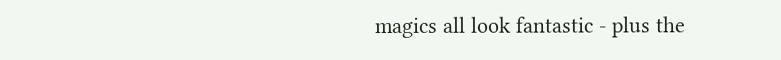magics all look fantastic - plus the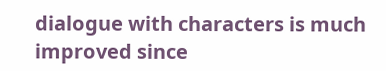dialogue with characters is much improved since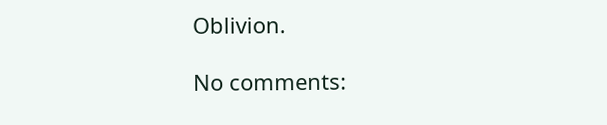Oblivion.

No comments: